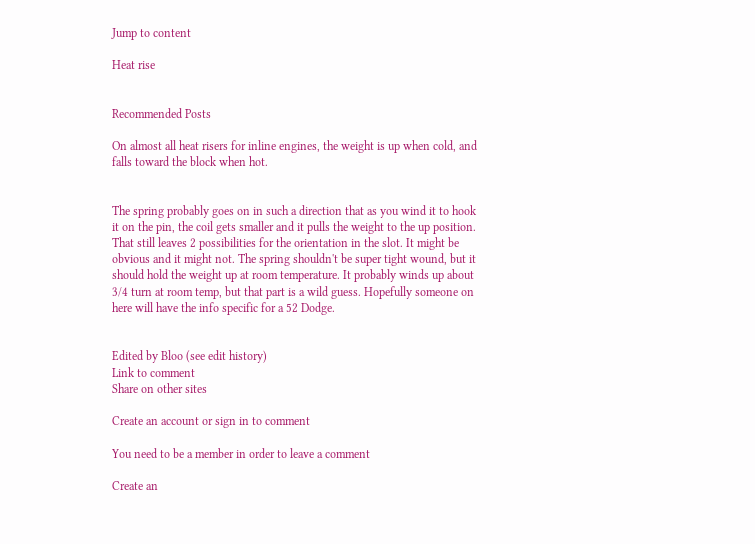Jump to content

Heat rise


Recommended Posts

On almost all heat risers for inline engines, the weight is up when cold, and falls toward the block when hot.


The spring probably goes on in such a direction that as you wind it to hook it on the pin, the coil gets smaller and it pulls the weight to the up position. That still leaves 2 possibilities for the orientation in the slot. It might be obvious and it might not. The spring shouldn't be super tight wound, but it should hold the weight up at room temperature. It probably winds up about 3/4 turn at room temp, but that part is a wild guess. Hopefully someone on here will have the info specific for a 52 Dodge.


Edited by Bloo (see edit history)
Link to comment
Share on other sites

Create an account or sign in to comment

You need to be a member in order to leave a comment

Create an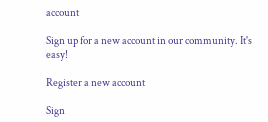account

Sign up for a new account in our community. It's easy!

Register a new account

Sign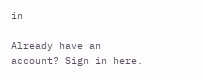in

Already have an account? Sign in here.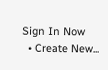Sign In Now
  • Create New...